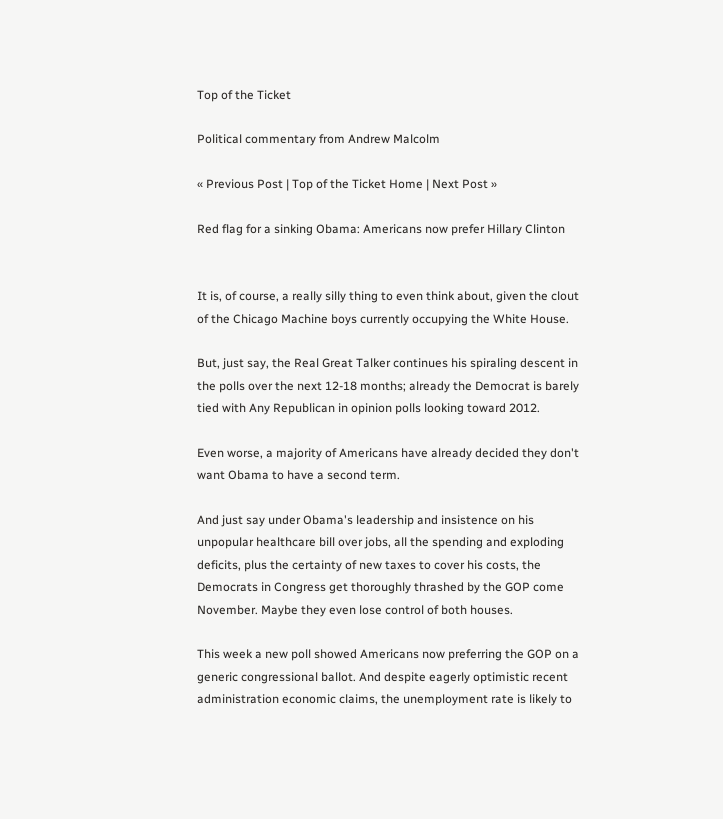Top of the Ticket

Political commentary from Andrew Malcolm

« Previous Post | Top of the Ticket Home | Next Post »

Red flag for a sinking Obama: Americans now prefer Hillary Clinton


It is, of course, a really silly thing to even think about, given the clout of the Chicago Machine boys currently occupying the White House.

But, just say, the Real Great Talker continues his spiraling descent in the polls over the next 12-18 months; already the Democrat is barely tied with Any Republican in opinion polls looking toward 2012.

Even worse, a majority of Americans have already decided they don't want Obama to have a second term.

And just say under Obama's leadership and insistence on his unpopular healthcare bill over jobs, all the spending and exploding deficits, plus the certainty of new taxes to cover his costs, the Democrats in Congress get thoroughly thrashed by the GOP come November. Maybe they even lose control of both houses.

This week a new poll showed Americans now preferring the GOP on a generic congressional ballot. And despite eagerly optimistic recent administration economic claims, the unemployment rate is likely to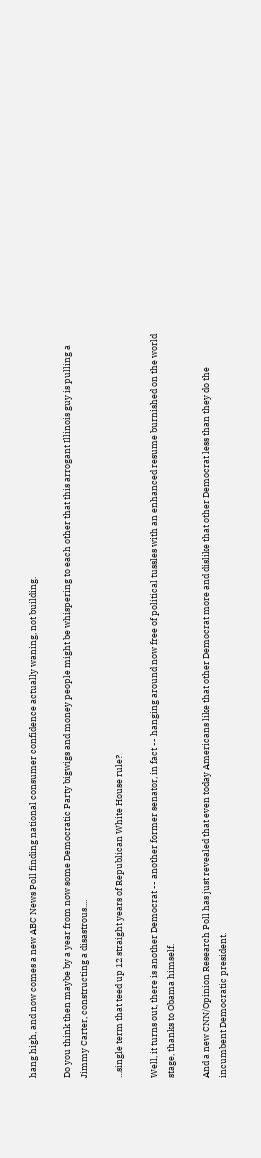hang high, and now comes a new ABC News Poll finding national consumer confidence actually waning, not building.

Do you think then maybe by a year from now some Democratic Party bigwigs and money people might be whispering to each other that this arrogant Illinois guy is pulling a Jimmy Carter, constructing a disastrous....

...single term that teed up 12 straight years of Republican White House rule?

Well, it turns out, there is another Democrat -- another former senator, in fact -- hanging around now free of political tussles with an enhanced resume burnished on the world stage, thanks to Obama himself.

And a new CNN/Opinion Research Poll has just revealed that even today Americans like that other Democrat more and dislike that other Democrat less than they do the incumbent Democratic president.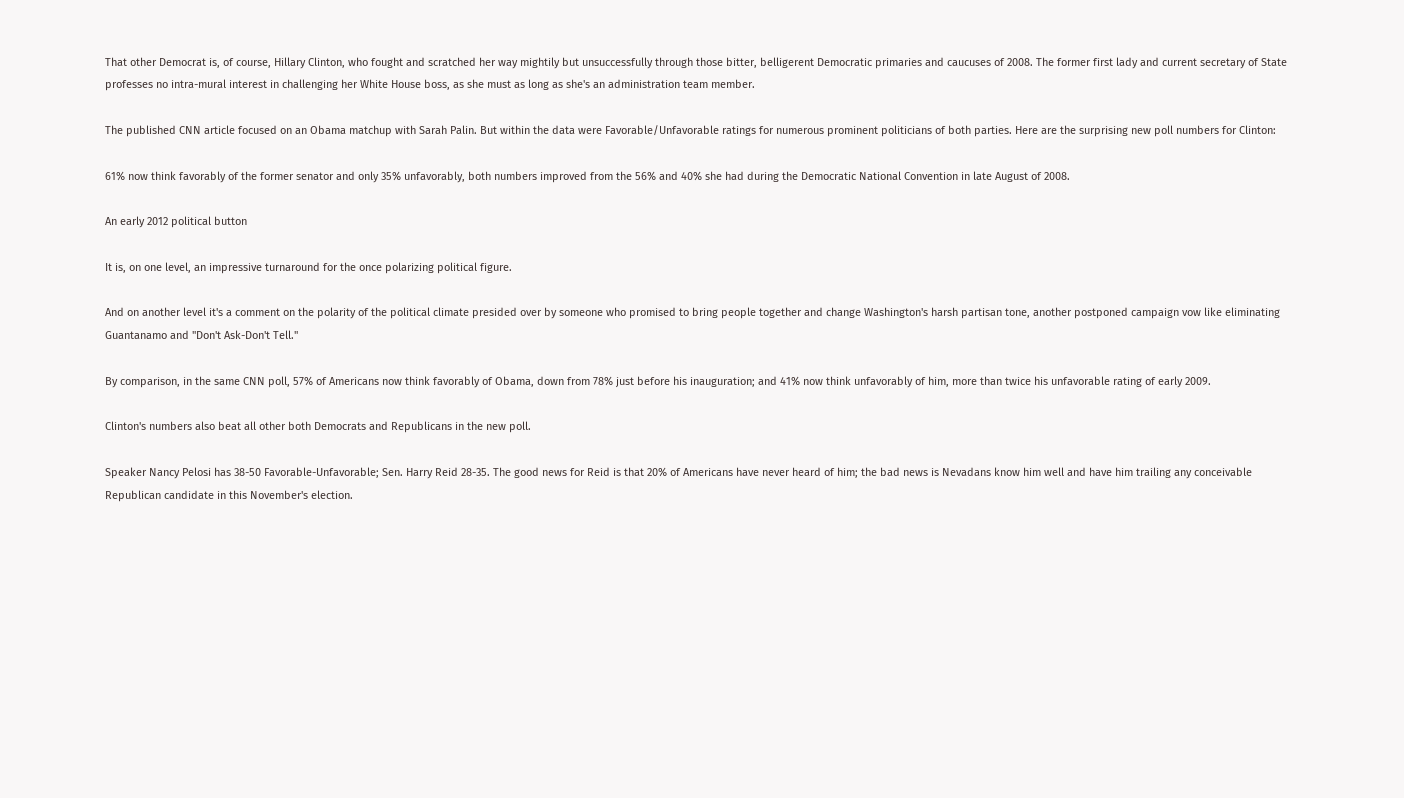That other Democrat is, of course, Hillary Clinton, who fought and scratched her way mightily but unsuccessfully through those bitter, belligerent Democratic primaries and caucuses of 2008. The former first lady and current secretary of State professes no intra-mural interest in challenging her White House boss, as she must as long as she's an administration team member.

The published CNN article focused on an Obama matchup with Sarah Palin. But within the data were Favorable/Unfavorable ratings for numerous prominent politicians of both parties. Here are the surprising new poll numbers for Clinton:

61% now think favorably of the former senator and only 35% unfavorably, both numbers improved from the 56% and 40% she had during the Democratic National Convention in late August of 2008.

An early 2012 political button

It is, on one level, an impressive turnaround for the once polarizing political figure.

And on another level it's a comment on the polarity of the political climate presided over by someone who promised to bring people together and change Washington's harsh partisan tone, another postponed campaign vow like eliminating Guantanamo and "Don't Ask-Don't Tell."

By comparison, in the same CNN poll, 57% of Americans now think favorably of Obama, down from 78% just before his inauguration; and 41% now think unfavorably of him, more than twice his unfavorable rating of early 2009.

Clinton's numbers also beat all other both Democrats and Republicans in the new poll.

Speaker Nancy Pelosi has 38-50 Favorable-Unfavorable; Sen. Harry Reid 28-35. The good news for Reid is that 20% of Americans have never heard of him; the bad news is Nevadans know him well and have him trailing any conceivable Republican candidate in this November's election.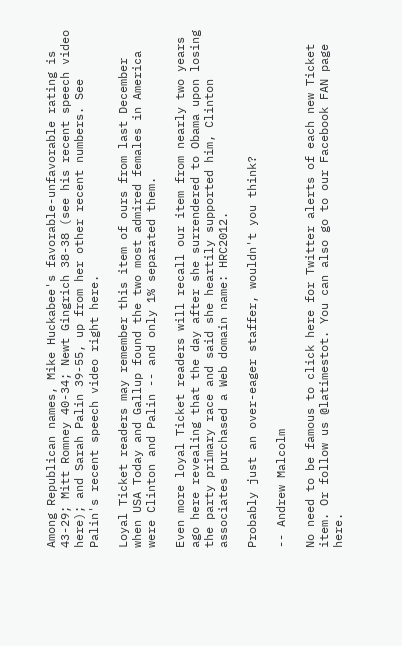Among Republican names, Mike Huckabee's favorable-unfavorable rating is 43-29; Mitt Romney 40-34; Newt Gingrich 38-38 (see his recent speech video here); and Sarah Palin 39-55, up from her other recent numbers. See Palin's recent speech video right here.

Loyal Ticket readers may remember this item of ours from last December when USA Today and Gallup found the two most admired females in America were Clinton and Palin -- and only 1% separated them.

Even more loyal Ticket readers will recall our item from nearly two years ago here revealing that the day after she surrendered to Obama upon losing the party primary race and said she heartily supported him, Clinton associates purchased a Web domain name: HRC2012.

Probably just an over-eager staffer, wouldn't you think?

-- Andrew Malcolm

No need to be famous to click here for Twitter alerts of each new Ticket item. Or follow us @latimestot. You can also go to our Facebook FAN page here.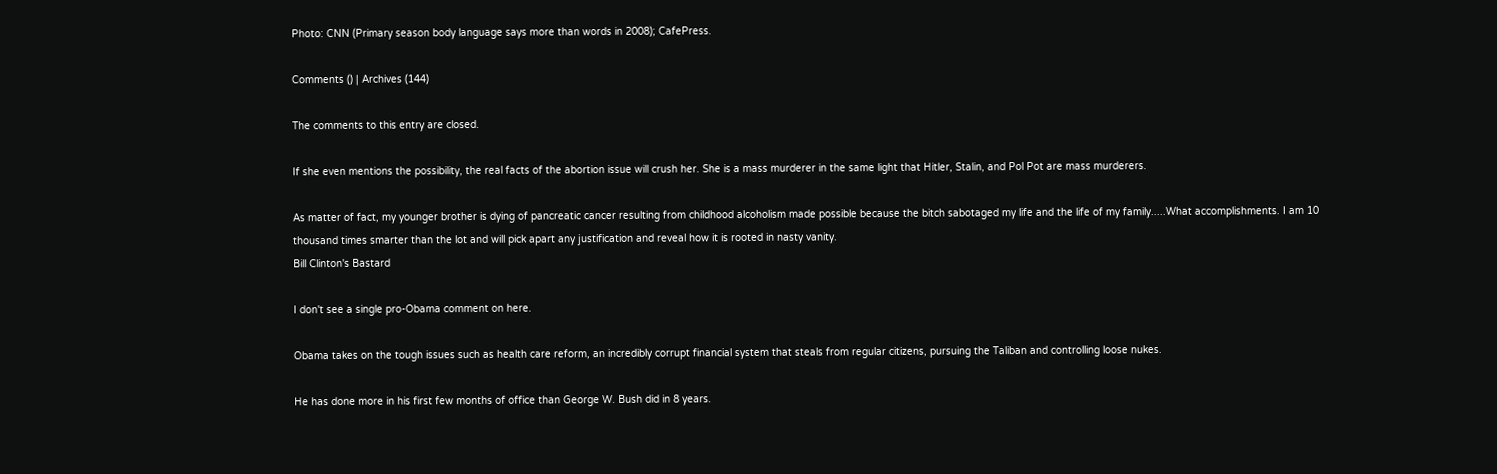Photo: CNN (Primary season body language says more than words in 2008); CafePress.

Comments () | Archives (144)

The comments to this entry are closed.

If she even mentions the possibility, the real facts of the abortion issue will crush her. She is a mass murderer in the same light that Hitler, Stalin, and Pol Pot are mass murderers.

As matter of fact, my younger brother is dying of pancreatic cancer resulting from childhood alcoholism made possible because the bitch sabotaged my life and the life of my family.....What accomplishments. I am 10 thousand times smarter than the lot and will pick apart any justification and reveal how it is rooted in nasty vanity.
Bill Clinton's Bastard

I don't see a single pro-Obama comment on here.

Obama takes on the tough issues such as health care reform, an incredibly corrupt financial system that steals from regular citizens, pursuing the Taliban and controlling loose nukes.

He has done more in his first few months of office than George W. Bush did in 8 years.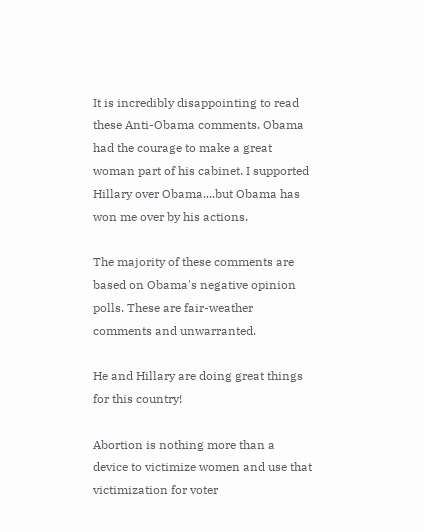It is incredibly disappointing to read these Anti-Obama comments. Obama had the courage to make a great woman part of his cabinet. I supported Hillary over Obama....but Obama has won me over by his actions.

The majority of these comments are based on Obama's negative opinion polls. These are fair-weather comments and unwarranted.

He and Hillary are doing great things for this country!

Abortion is nothing more than a device to victimize women and use that victimization for voter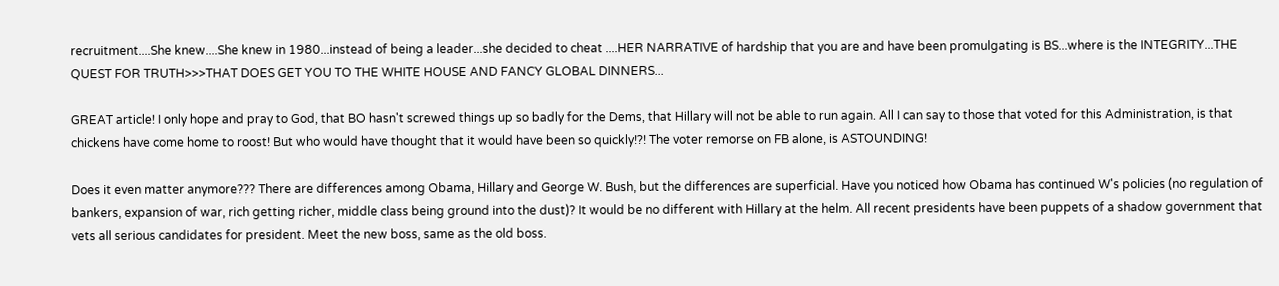recruitment....She knew....She knew in 1980...instead of being a leader...she decided to cheat ....HER NARRATIVE of hardship that you are and have been promulgating is BS...where is the INTEGRITY...THE QUEST FOR TRUTH>>>THAT DOES GET YOU TO THE WHITE HOUSE AND FANCY GLOBAL DINNERS...

GREAT article! I only hope and pray to God, that BO hasn't screwed things up so badly for the Dems, that Hillary will not be able to run again. All I can say to those that voted for this Administration, is that chickens have come home to roost! But who would have thought that it would have been so quickly!?! The voter remorse on FB alone, is ASTOUNDING!

Does it even matter anymore??? There are differences among Obama, Hillary and George W. Bush, but the differences are superficial. Have you noticed how Obama has continued W's policies (no regulation of bankers, expansion of war, rich getting richer, middle class being ground into the dust)? It would be no different with Hillary at the helm. All recent presidents have been puppets of a shadow government that vets all serious candidates for president. Meet the new boss, same as the old boss.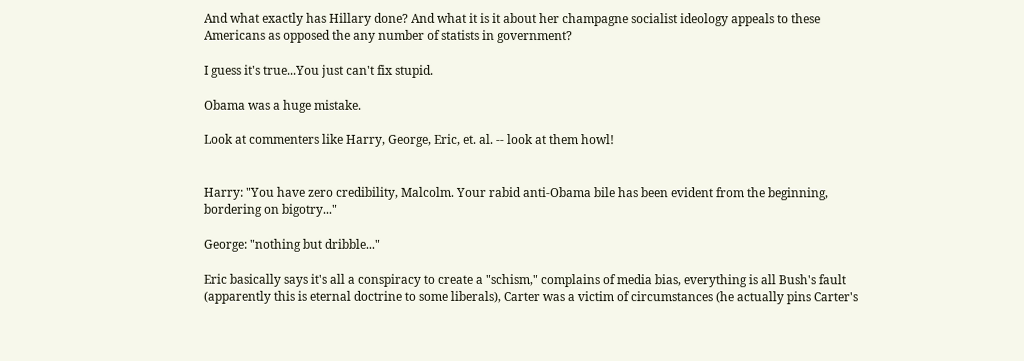And what exactly has Hillary done? And what it is it about her champagne socialist ideology appeals to these Americans as opposed the any number of statists in government?

I guess it's true...You just can't fix stupid.

Obama was a huge mistake.

Look at commenters like Harry, George, Eric, et. al. -- look at them howl!


Harry: "You have zero credibility, Malcolm. Your rabid anti-Obama bile has been evident from the beginning, bordering on bigotry..."

George: "nothing but dribble..."

Eric basically says it's all a conspiracy to create a "schism," complains of media bias, everything is all Bush's fault (apparently this is eternal doctrine to some liberals), Carter was a victim of circumstances (he actually pins Carter's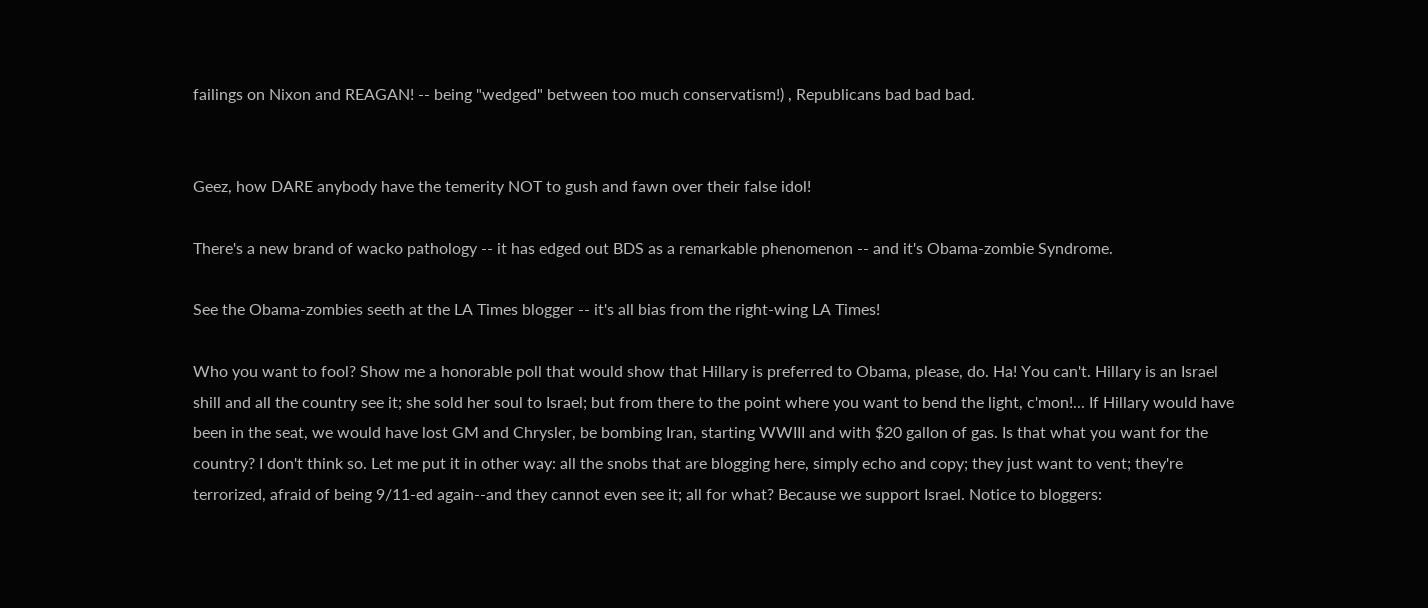failings on Nixon and REAGAN! -- being "wedged" between too much conservatism!) , Republicans bad bad bad.


Geez, how DARE anybody have the temerity NOT to gush and fawn over their false idol!

There's a new brand of wacko pathology -- it has edged out BDS as a remarkable phenomenon -- and it's Obama-zombie Syndrome.

See the Obama-zombies seeth at the LA Times blogger -- it's all bias from the right-wing LA Times!

Who you want to fool? Show me a honorable poll that would show that Hillary is preferred to Obama, please, do. Ha! You can't. Hillary is an Israel shill and all the country see it; she sold her soul to Israel; but from there to the point where you want to bend the light, c'mon!... If Hillary would have been in the seat, we would have lost GM and Chrysler, be bombing Iran, starting WWIII and with $20 gallon of gas. Is that what you want for the country? I don't think so. Let me put it in other way: all the snobs that are blogging here, simply echo and copy; they just want to vent; they're terrorized, afraid of being 9/11-ed again--and they cannot even see it; all for what? Because we support Israel. Notice to bloggers: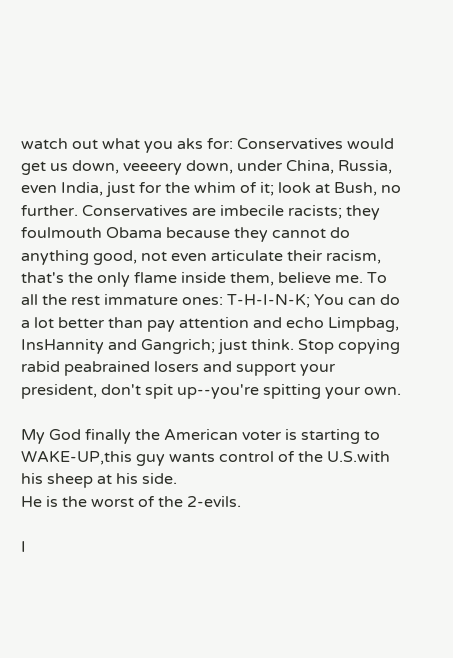watch out what you aks for: Conservatives would get us down, veeeery down, under China, Russia, even India, just for the whim of it; look at Bush, no further. Conservatives are imbecile racists; they foulmouth Obama because they cannot do anything good, not even articulate their racism, that's the only flame inside them, believe me. To all the rest immature ones: T-H-I-N-K; You can do a lot better than pay attention and echo Limpbag, InsHannity and Gangrich; just think. Stop copying rabid peabrained losers and support your president, don't spit up--you're spitting your own.

My God finally the American voter is starting to WAKE-UP,this guy wants control of the U.S.with his sheep at his side.
He is the worst of the 2-evils.

I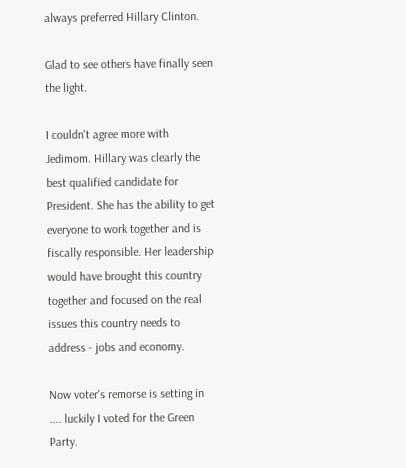always preferred Hillary Clinton.

Glad to see others have finally seen the light.

I couldn't agree more with Jedimom. Hillary was clearly the best qualified candidate for President. She has the ability to get everyone to work together and is fiscally responsible. Her leadership would have brought this country together and focused on the real issues this country needs to address - jobs and economy.

Now voter's remorse is setting in .... luckily I voted for the Green Party.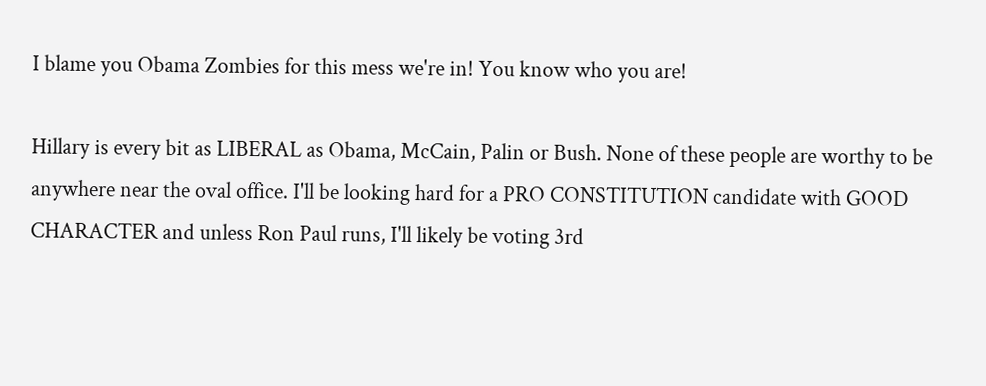I blame you Obama Zombies for this mess we're in! You know who you are!

Hillary is every bit as LIBERAL as Obama, McCain, Palin or Bush. None of these people are worthy to be anywhere near the oval office. I'll be looking hard for a PRO CONSTITUTION candidate with GOOD CHARACTER and unless Ron Paul runs, I'll likely be voting 3rd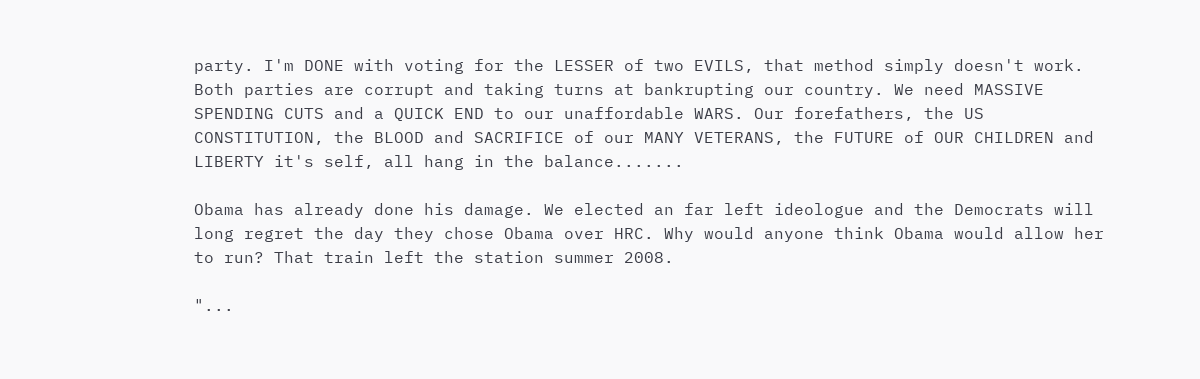party. I'm DONE with voting for the LESSER of two EVILS, that method simply doesn't work. Both parties are corrupt and taking turns at bankrupting our country. We need MASSIVE SPENDING CUTS and a QUICK END to our unaffordable WARS. Our forefathers, the US CONSTITUTION, the BLOOD and SACRIFICE of our MANY VETERANS, the FUTURE of OUR CHILDREN and LIBERTY it's self, all hang in the balance.......

Obama has already done his damage. We elected an far left ideologue and the Democrats will long regret the day they chose Obama over HRC. Why would anyone think Obama would allow her to run? That train left the station summer 2008.

"...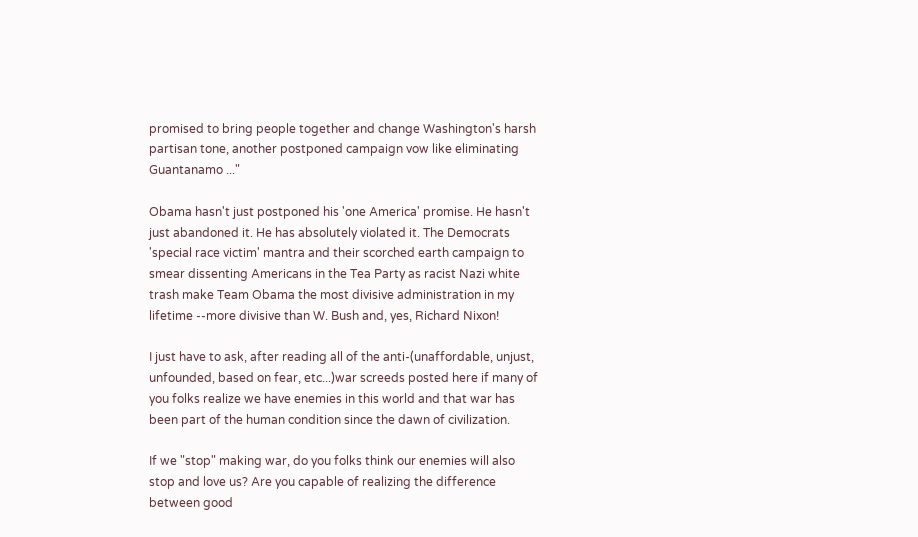promised to bring people together and change Washington's harsh partisan tone, another postponed campaign vow like eliminating Guantanamo ..."

Obama hasn't just postponed his 'one America' promise. He hasn't just abandoned it. He has absolutely violated it. The Democrats 'special race victim' mantra and their scorched earth campaign to smear dissenting Americans in the Tea Party as racist Nazi white trash make Team Obama the most divisive administration in my lifetime --more divisive than W. Bush and, yes, Richard Nixon!

I just have to ask, after reading all of the anti-(unaffordable, unjust, unfounded, based on fear, etc...)war screeds posted here if many of you folks realize we have enemies in this world and that war has been part of the human condition since the dawn of civilization.

If we "stop" making war, do you folks think our enemies will also stop and love us? Are you capable of realizing the difference between good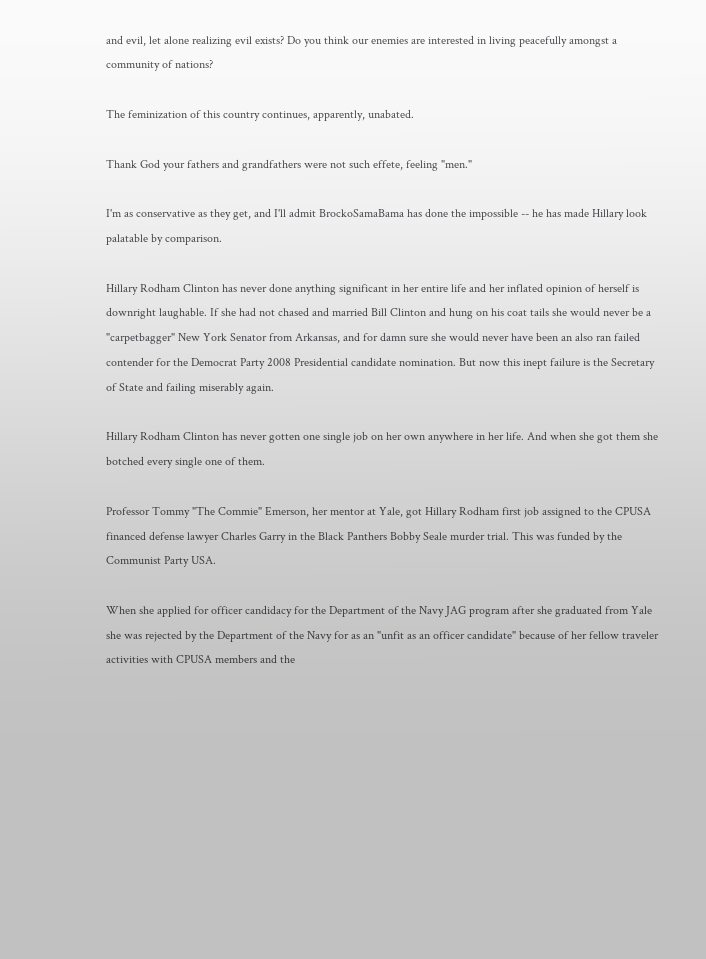and evil, let alone realizing evil exists? Do you think our enemies are interested in living peacefully amongst a community of nations?

The feminization of this country continues, apparently, unabated.

Thank God your fathers and grandfathers were not such effete, feeling "men."

I'm as conservative as they get, and I'll admit BrockoSamaBama has done the impossible -- he has made Hillary look palatable by comparison.

Hillary Rodham Clinton has never done anything significant in her entire life and her inflated opinion of herself is downright laughable. If she had not chased and married Bill Clinton and hung on his coat tails she would never be a "carpetbagger" New York Senator from Arkansas, and for damn sure she would never have been an also ran failed contender for the Democrat Party 2008 Presidential candidate nomination. But now this inept failure is the Secretary of State and failing miserably again.

Hillary Rodham Clinton has never gotten one single job on her own anywhere in her life. And when she got them she botched every single one of them.

Professor Tommy "The Commie" Emerson, her mentor at Yale, got Hillary Rodham first job assigned to the CPUSA financed defense lawyer Charles Garry in the Black Panthers Bobby Seale murder trial. This was funded by the Communist Party USA.

When she applied for officer candidacy for the Department of the Navy JAG program after she graduated from Yale she was rejected by the Department of the Navy for as an "unfit as an officer candidate" because of her fellow traveler activities with CPUSA members and the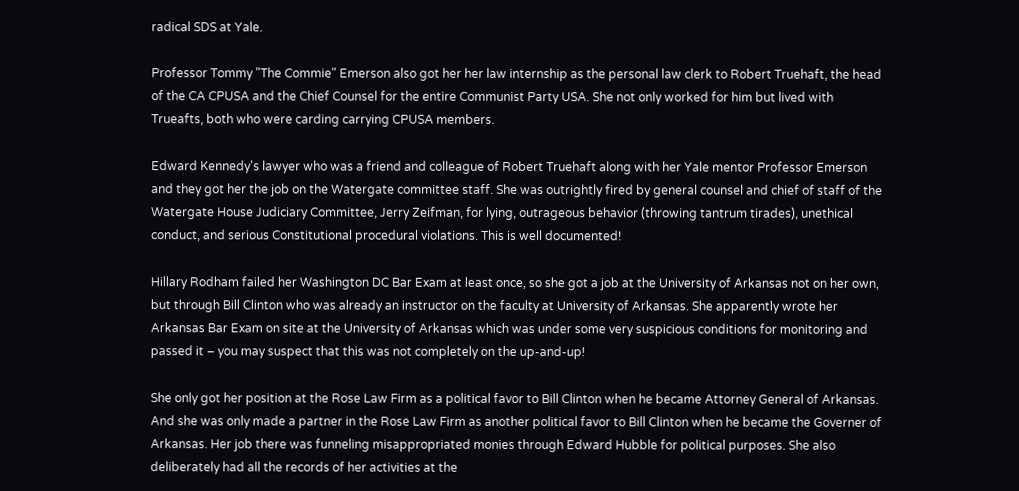radical SDS at Yale.

Professor Tommy "The Commie" Emerson also got her her law internship as the personal law clerk to Robert Truehaft, the head of the CA CPUSA and the Chief Counsel for the entire Communist Party USA. She not only worked for him but lived with Trueafts, both who were carding carrying CPUSA members.

Edward Kennedy's lawyer who was a friend and colleague of Robert Truehaft along with her Yale mentor Professor Emerson and they got her the job on the Watergate committee staff. She was outrightly fired by general counsel and chief of staff of the Watergate House Judiciary Committee, Jerry Zeifman, for lying, outrageous behavior (throwing tantrum tirades), unethical conduct, and serious Constitutional procedural violations. This is well documented!

Hillary Rodham failed her Washington DC Bar Exam at least once, so she got a job at the University of Arkansas not on her own, but through Bill Clinton who was already an instructor on the faculty at University of Arkansas. She apparently wrote her Arkansas Bar Exam on site at the University of Arkansas which was under some very suspicious conditions for monitoring and passed it – you may suspect that this was not completely on the up-and-up!

She only got her position at the Rose Law Firm as a political favor to Bill Clinton when he became Attorney General of Arkansas. And she was only made a partner in the Rose Law Firm as another political favor to Bill Clinton when he became the Governer of Arkansas. Her job there was funneling misappropriated monies through Edward Hubble for political purposes. She also deliberately had all the records of her activities at the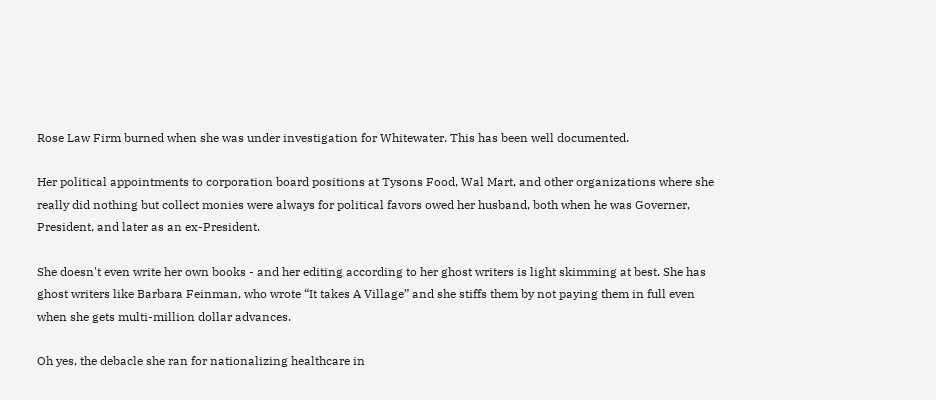Rose Law Firm burned when she was under investigation for Whitewater. This has been well documented.

Her political appointments to corporation board positions at Tysons Food, Wal Mart, and other organizations where she really did nothing but collect monies were always for political favors owed her husband, both when he was Governer, President, and later as an ex-President.

She doesn't even write her own books - and her editing according to her ghost writers is light skimming at best. She has ghost writers like Barbara Feinman, who wrote “It takes A Village” and she stiffs them by not paying them in full even when she gets multi-million dollar advances.

Oh yes, the debacle she ran for nationalizing healthcare in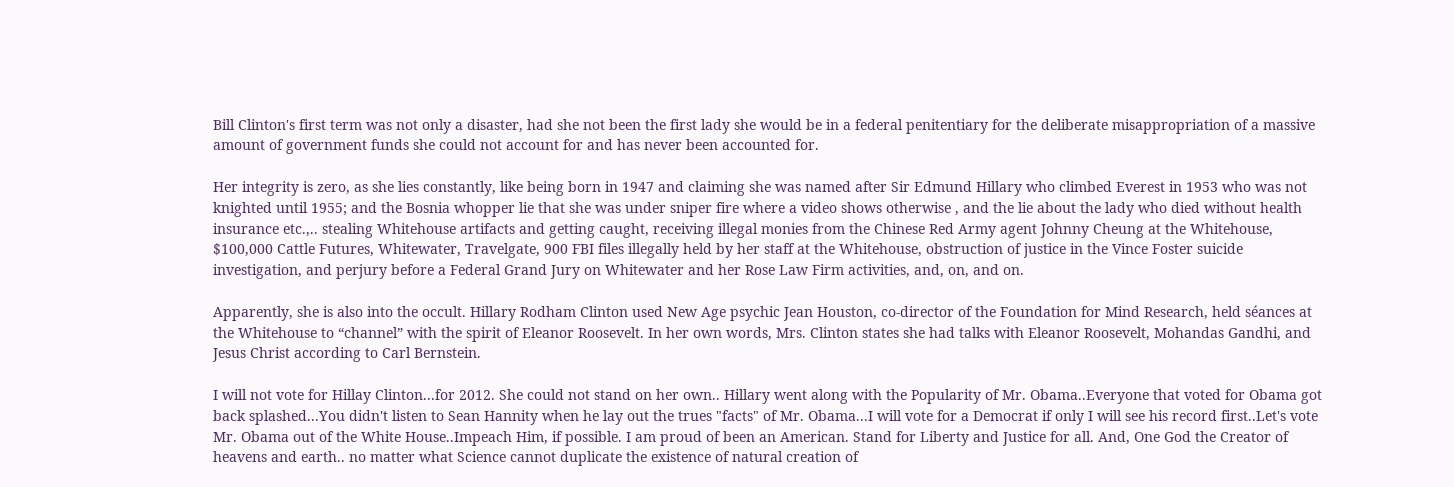Bill Clinton's first term was not only a disaster, had she not been the first lady she would be in a federal penitentiary for the deliberate misappropriation of a massive amount of government funds she could not account for and has never been accounted for.

Her integrity is zero, as she lies constantly, like being born in 1947 and claiming she was named after Sir Edmund Hillary who climbed Everest in 1953 who was not knighted until 1955; and the Bosnia whopper lie that she was under sniper fire where a video shows otherwise , and the lie about the lady who died without health insurance etc.,.. stealing Whitehouse artifacts and getting caught, receiving illegal monies from the Chinese Red Army agent Johnny Cheung at the Whitehouse, $100,000 Cattle Futures, Whitewater, Travelgate, 900 FBI files illegally held by her staff at the Whitehouse, obstruction of justice in the Vince Foster suicide investigation, and perjury before a Federal Grand Jury on Whitewater and her Rose Law Firm activities, and, on, and on.

Apparently, she is also into the occult. Hillary Rodham Clinton used New Age psychic Jean Houston, co-director of the Foundation for Mind Research, held séances at the Whitehouse to “channel” with the spirit of Eleanor Roosevelt. In her own words, Mrs. Clinton states she had talks with Eleanor Roosevelt, Mohandas Gandhi, and Jesus Christ according to Carl Bernstein.

I will not vote for Hillay Clinton...for 2012. She could not stand on her own.. Hillary went along with the Popularity of Mr. Obama..Everyone that voted for Obama got back splashed...You didn't listen to Sean Hannity when he lay out the trues "facts" of Mr. Obama...I will vote for a Democrat if only I will see his record first..Let's vote Mr. Obama out of the White House..Impeach Him, if possible. I am proud of been an American. Stand for Liberty and Justice for all. And, One God the Creator of heavens and earth.. no matter what Science cannot duplicate the existence of natural creation of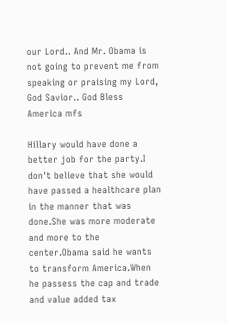our Lord.. And Mr. Obama is not going to prevent me from speaking or praising my Lord, God Savior.. God Bless America mfs

Hillary would have done a better job for the party.I don't believe that she would have passed a healthcare plan in the manner that was done.She was more moderate and more to the center.Obama said he wants to transform America.When he passess the cap and trade and value added tax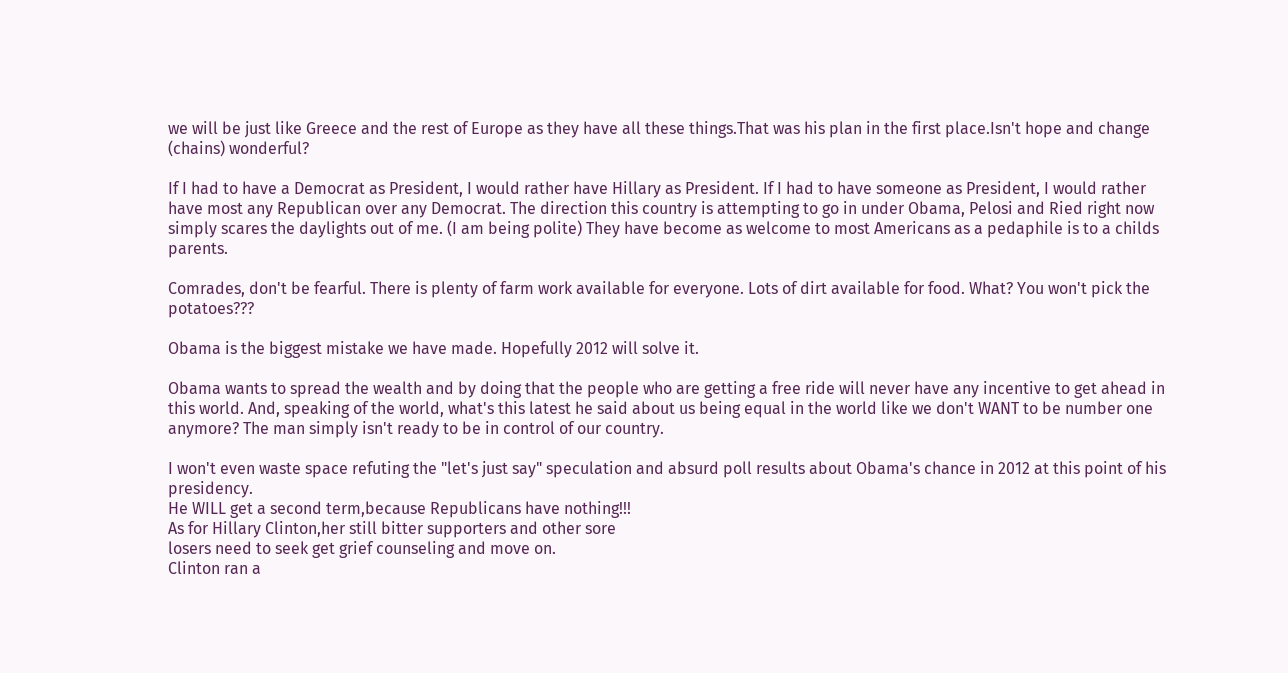we will be just like Greece and the rest of Europe as they have all these things.That was his plan in the first place.Isn't hope and change (chains) wonderful?

If I had to have a Democrat as President, I would rather have Hillary as President. If I had to have someone as President, I would rather have most any Republican over any Democrat. The direction this country is attempting to go in under Obama, Pelosi and Ried right now simply scares the daylights out of me. (I am being polite) They have become as welcome to most Americans as a pedaphile is to a childs parents.

Comrades, don't be fearful. There is plenty of farm work available for everyone. Lots of dirt available for food. What? You won't pick the potatoes???

Obama is the biggest mistake we have made. Hopefully 2012 will solve it.

Obama wants to spread the wealth and by doing that the people who are getting a free ride will never have any incentive to get ahead in this world. And, speaking of the world, what's this latest he said about us being equal in the world like we don't WANT to be number one anymore? The man simply isn't ready to be in control of our country.

I won't even waste space refuting the "let's just say" speculation and absurd poll results about Obama's chance in 2012 at this point of his presidency.
He WILL get a second term,because Republicans have nothing!!!
As for Hillary Clinton,her still bitter supporters and other sore
losers need to seek get grief counseling and move on.
Clinton ran a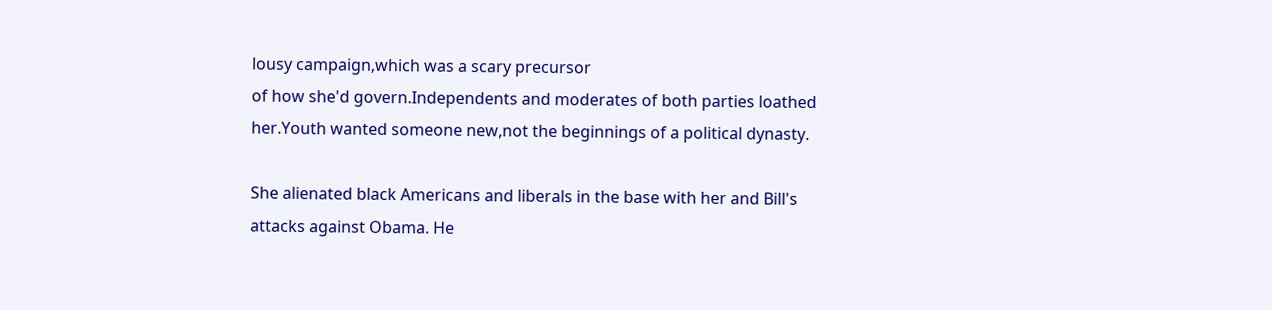lousy campaign,which was a scary precursor
of how she'd govern.Independents and moderates of both parties loathed her.Youth wanted someone new,not the beginnings of a political dynasty.

She alienated black Americans and liberals in the base with her and Bill's attacks against Obama. He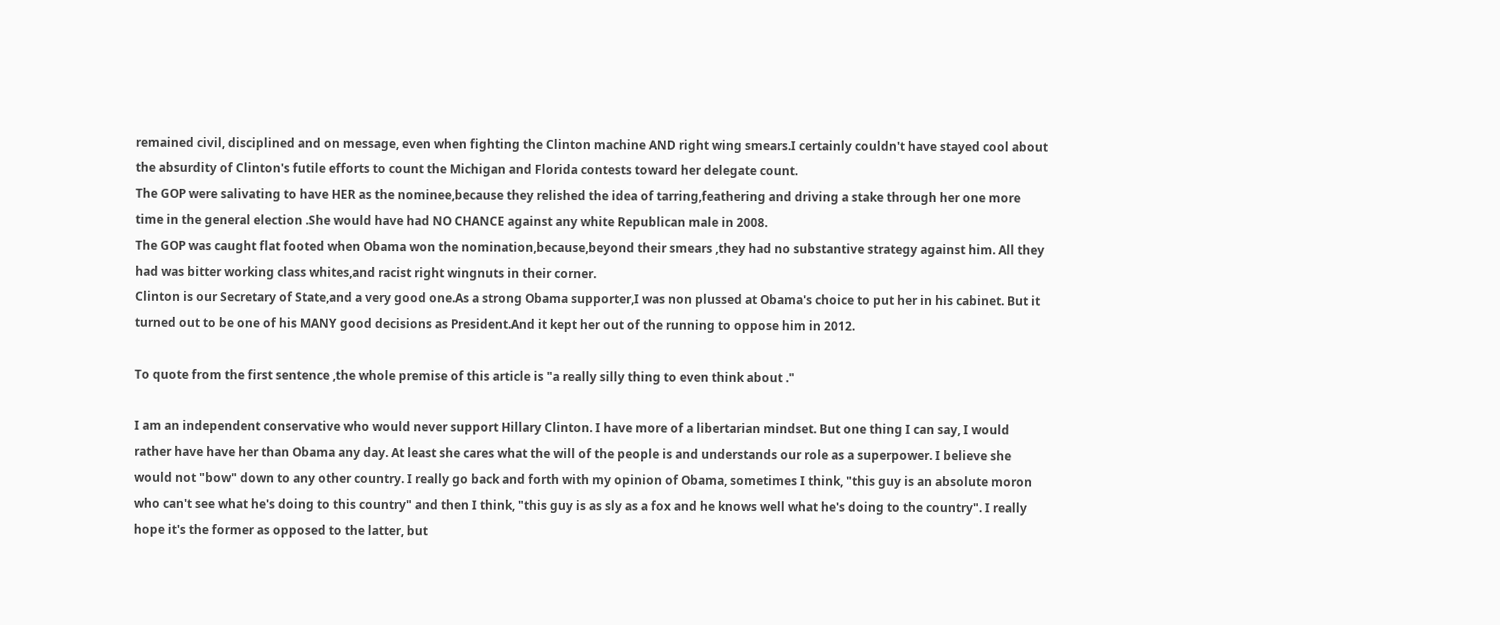remained civil, disciplined and on message, even when fighting the Clinton machine AND right wing smears.I certainly couldn't have stayed cool about the absurdity of Clinton's futile efforts to count the Michigan and Florida contests toward her delegate count.
The GOP were salivating to have HER as the nominee,because they relished the idea of tarring,feathering and driving a stake through her one more time in the general election .She would have had NO CHANCE against any white Republican male in 2008.
The GOP was caught flat footed when Obama won the nomination,because,beyond their smears ,they had no substantive strategy against him. All they had was bitter working class whites,and racist right wingnuts in their corner.
Clinton is our Secretary of State,and a very good one.As a strong Obama supporter,I was non plussed at Obama's choice to put her in his cabinet. But it turned out to be one of his MANY good decisions as President.And it kept her out of the running to oppose him in 2012.

To quote from the first sentence ,the whole premise of this article is "a really silly thing to even think about ."

I am an independent conservative who would never support Hillary Clinton. I have more of a libertarian mindset. But one thing I can say, I would rather have have her than Obama any day. At least she cares what the will of the people is and understands our role as a superpower. I believe she would not "bow" down to any other country. I really go back and forth with my opinion of Obama, sometimes I think, "this guy is an absolute moron who can't see what he's doing to this country" and then I think, "this guy is as sly as a fox and he knows well what he's doing to the country". I really hope it's the former as opposed to the latter, but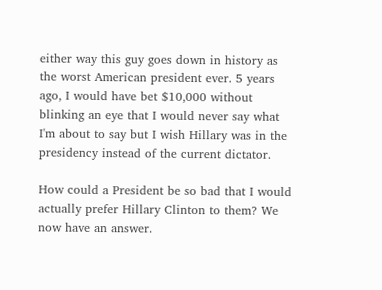either way this guy goes down in history as the worst American president ever. 5 years ago, I would have bet $10,000 without blinking an eye that I would never say what I'm about to say but I wish Hillary was in the presidency instead of the current dictator.

How could a President be so bad that I would actually prefer Hillary Clinton to them? We now have an answer.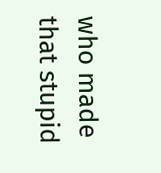who made that stupid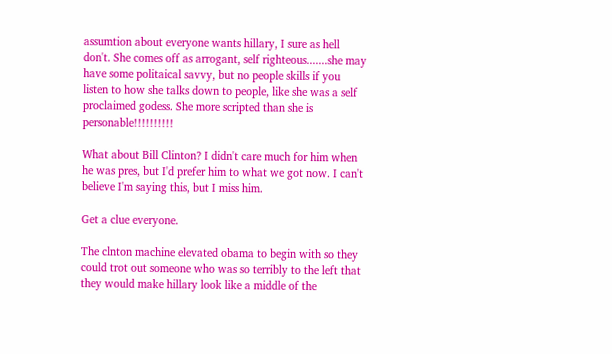assumtion about everyone wants hillary, I sure as hell don't. She comes off as arrogant, self righteous.......she may have some politaical savvy, but no people skills if you listen to how she talks down to people, like she was a self proclaimed godess. She more scripted than she is personable!!!!!!!!!!

What about Bill Clinton? I didn't care much for him when he was pres, but I'd prefer him to what we got now. I can't believe I'm saying this, but I miss him.

Get a clue everyone.

The clnton machine elevated obama to begin with so they could trot out someone who was so terribly to the left that they would make hillary look like a middle of the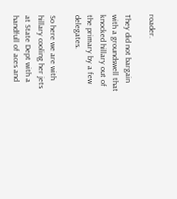roader.

They did not bargain with a groundswell that knocked hillary out of the primary by a few delegates.

So here we are with hillary cooling her jets at State Dept with a handfull of aces and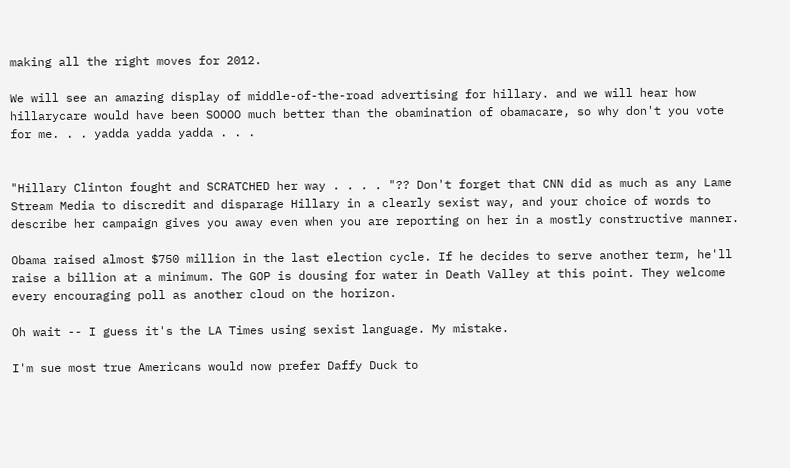making all the right moves for 2012.

We will see an amazing display of middle-of-the-road advertising for hillary. and we will hear how hillarycare would have been SOOOO much better than the obamination of obamacare, so why don't you vote for me. . . yadda yadda yadda . . .


"Hillary Clinton fought and SCRATCHED her way . . . . "?? Don't forget that CNN did as much as any Lame Stream Media to discredit and disparage Hillary in a clearly sexist way, and your choice of words to describe her campaign gives you away even when you are reporting on her in a mostly constructive manner.

Obama raised almost $750 million in the last election cycle. If he decides to serve another term, he'll raise a billion at a minimum. The GOP is dousing for water in Death Valley at this point. They welcome every encouraging poll as another cloud on the horizon.

Oh wait -- I guess it's the LA Times using sexist language. My mistake.

I'm sue most true Americans would now prefer Daffy Duck to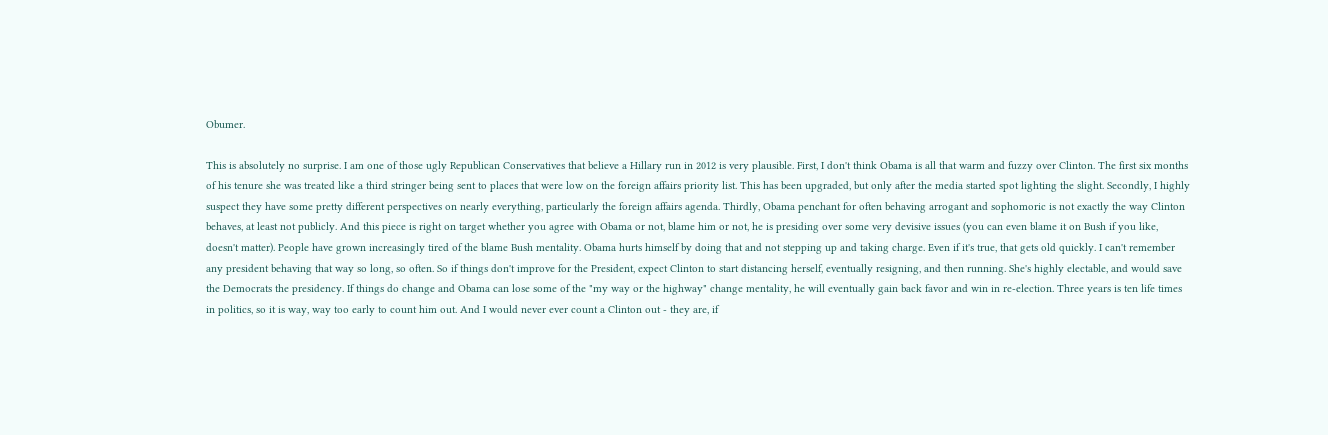Obumer.

This is absolutely no surprise. I am one of those ugly Republican Conservatives that believe a Hillary run in 2012 is very plausible. First, I don't think Obama is all that warm and fuzzy over Clinton. The first six months of his tenure she was treated like a third stringer being sent to places that were low on the foreign affairs priority list. This has been upgraded, but only after the media started spot lighting the slight. Secondly, I highly suspect they have some pretty different perspectives on nearly everything, particularly the foreign affairs agenda. Thirdly, Obama penchant for often behaving arrogant and sophomoric is not exactly the way Clinton behaves, at least not publicly. And this piece is right on target whether you agree with Obama or not, blame him or not, he is presiding over some very devisive issues (you can even blame it on Bush if you like, doesn't matter). People have grown increasingly tired of the blame Bush mentality. Obama hurts himself by doing that and not stepping up and taking charge. Even if it's true, that gets old quickly. I can't remember any president behaving that way so long, so often. So if things don't improve for the President, expect Clinton to start distancing herself, eventually resigning, and then running. She's highly electable, and would save the Democrats the presidency. If things do change and Obama can lose some of the "my way or the highway" change mentality, he will eventually gain back favor and win in re-election. Three years is ten life times in politics, so it is way, way too early to count him out. And I would never ever count a Clinton out - they are, if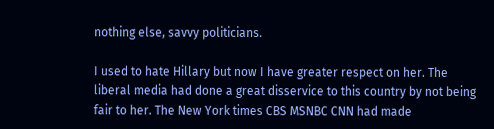nothing else, savvy politicians.

I used to hate Hillary but now I have greater respect on her. The liberal media had done a great disservice to this country by not being fair to her. The New York times CBS MSNBC CNN had made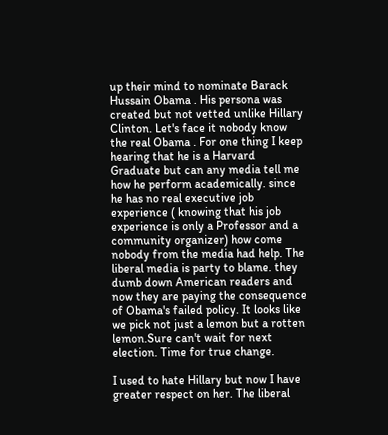up their mind to nominate Barack Hussain Obama . His persona was created but not vetted unlike Hillary Clinton. Let's face it nobody know the real Obama . For one thing I keep hearing that he is a Harvard Graduate but can any media tell me how he perform academically. since he has no real executive job experience ( knowing that his job experience is only a Professor and a community organizer) how come nobody from the media had help. The liberal media is party to blame. they dumb down American readers and now they are paying the consequence of Obama's failed policy. It looks like we pick not just a lemon but a rotten lemon.Sure can't wait for next election. Time for true change.

I used to hate Hillary but now I have greater respect on her. The liberal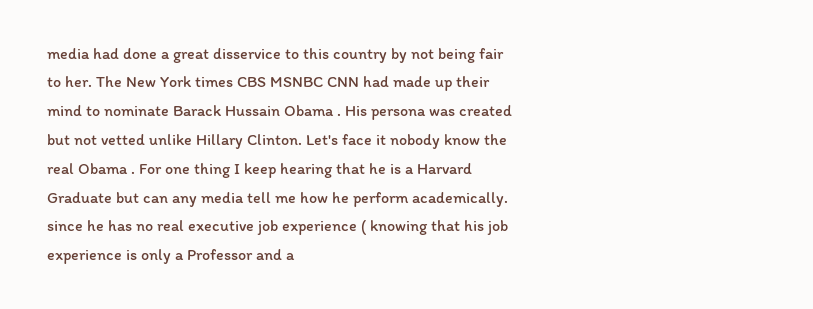media had done a great disservice to this country by not being fair to her. The New York times CBS MSNBC CNN had made up their mind to nominate Barack Hussain Obama . His persona was created but not vetted unlike Hillary Clinton. Let's face it nobody know the real Obama . For one thing I keep hearing that he is a Harvard Graduate but can any media tell me how he perform academically. since he has no real executive job experience ( knowing that his job experience is only a Professor and a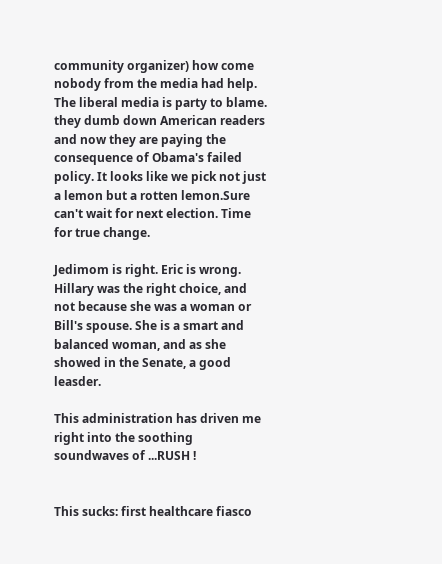community organizer) how come nobody from the media had help. The liberal media is party to blame. they dumb down American readers and now they are paying the consequence of Obama's failed policy. It looks like we pick not just a lemon but a rotten lemon.Sure can't wait for next election. Time for true change.

Jedimom is right. Eric is wrong. Hillary was the right choice, and not because she was a woman or Bill's spouse. She is a smart and balanced woman, and as she showed in the Senate, a good leasder.

This administration has driven me right into the soothing soundwaves of ...RUSH !


This sucks: first healthcare fiasco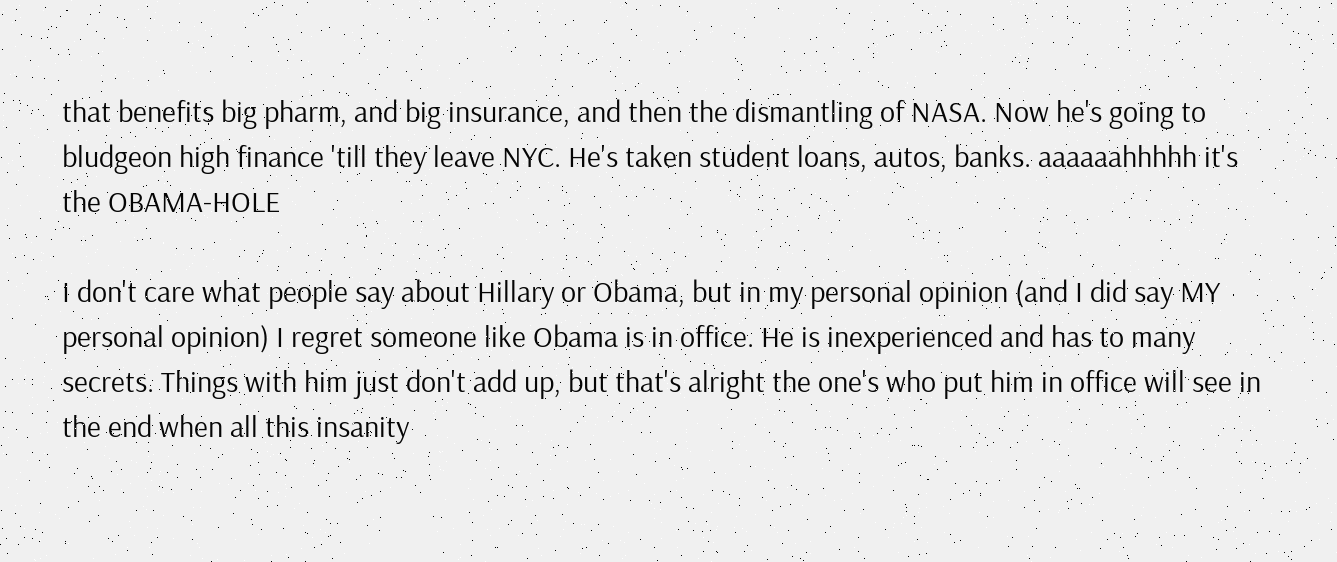that benefits big pharm, and big insurance, and then the dismantling of NASA. Now he's going to bludgeon high finance 'till they leave NYC. He's taken student loans, autos, banks. aaaaaahhhhh it's the OBAMA-HOLE

I don't care what people say about Hillary or Obama, but in my personal opinion (and I did say MY personal opinion) I regret someone like Obama is in office. He is inexperienced and has to many secrets. Things with him just don't add up, but that's alright the one's who put him in office will see in the end when all this insanity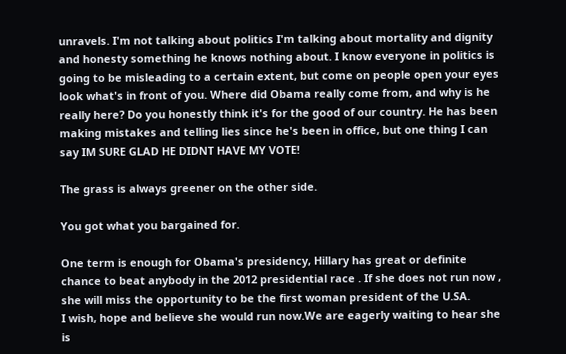unravels. I'm not talking about politics I'm talking about mortality and dignity and honesty something he knows nothing about. I know everyone in politics is going to be misleading to a certain extent, but come on people open your eyes look what's in front of you. Where did Obama really come from, and why is he really here? Do you honestly think it's for the good of our country. He has been making mistakes and telling lies since he's been in office, but one thing I can say IM SURE GLAD HE DIDNT HAVE MY VOTE!

The grass is always greener on the other side.

You got what you bargained for.

One term is enough for Obama's presidency, Hillary has great or definite chance to beat anybody in the 2012 presidential race . If she does not run now , she will miss the opportunity to be the first woman president of the U.SA.
I wish, hope and believe she would run now.We are eagerly waiting to hear she is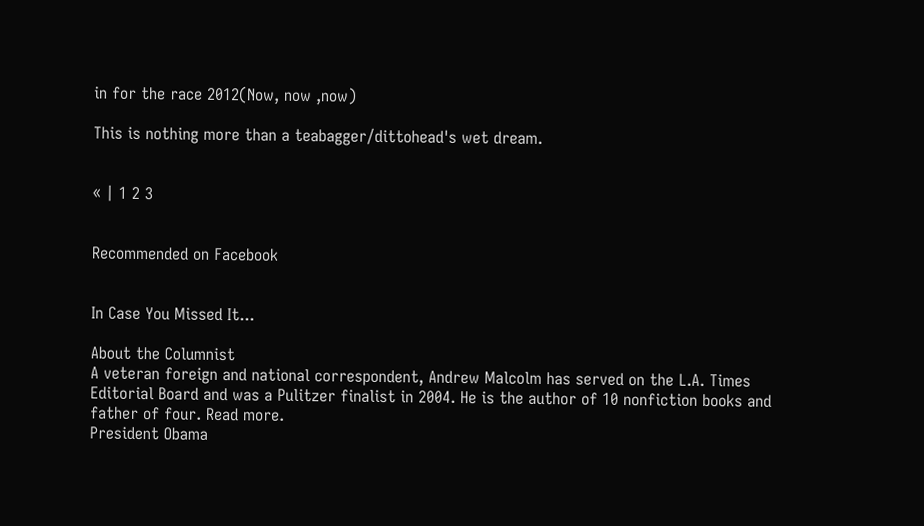in for the race 2012(Now, now ,now)

This is nothing more than a teabagger/dittohead's wet dream.


« | 1 2 3


Recommended on Facebook


In Case You Missed It...

About the Columnist
A veteran foreign and national correspondent, Andrew Malcolm has served on the L.A. Times Editorial Board and was a Pulitzer finalist in 2004. He is the author of 10 nonfiction books and father of four. Read more.
President Obama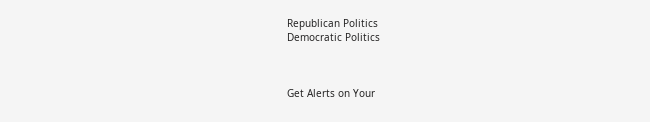Republican Politics
Democratic Politics



Get Alerts on Your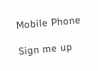Mobile Phone

Sign me up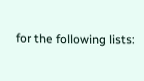for the following lists: